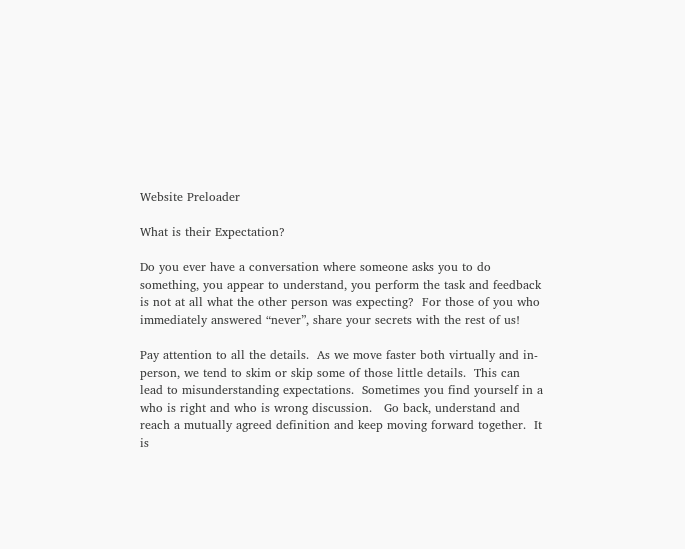Website Preloader

What is their Expectation?

Do you ever have a conversation where someone asks you to do something, you appear to understand, you perform the task and feedback is not at all what the other person was expecting?  For those of you who immediately answered “never”, share your secrets with the rest of us!

Pay attention to all the details.  As we move faster both virtually and in-person, we tend to skim or skip some of those little details.  This can lead to misunderstanding expectations.  Sometimes you find yourself in a who is right and who is wrong discussion.   Go back, understand and reach a mutually agreed definition and keep moving forward together.  It is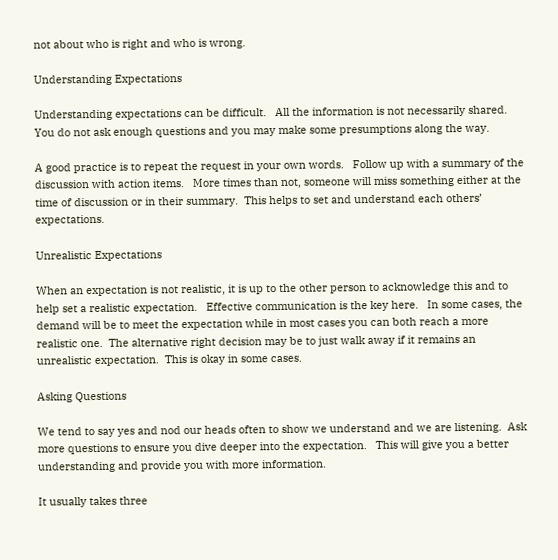not about who is right and who is wrong.

Understanding Expectations

Understanding expectations can be difficult.   All the information is not necessarily shared.   You do not ask enough questions and you may make some presumptions along the way.

A good practice is to repeat the request in your own words.   Follow up with a summary of the discussion with action items.   More times than not, someone will miss something either at the time of discussion or in their summary.  This helps to set and understand each others’ expectations.

Unrealistic Expectations

When an expectation is not realistic, it is up to the other person to acknowledge this and to help set a realistic expectation.   Effective communication is the key here.   In some cases, the demand will be to meet the expectation while in most cases you can both reach a more realistic one.  The alternative right decision may be to just walk away if it remains an unrealistic expectation.  This is okay in some cases.

Asking Questions

We tend to say yes and nod our heads often to show we understand and we are listening.  Ask more questions to ensure you dive deeper into the expectation.   This will give you a better understanding and provide you with more information.

It usually takes three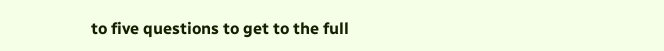to five questions to get to the full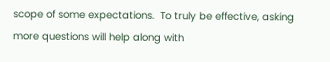scope of some expectations.  To truly be effective, asking more questions will help along with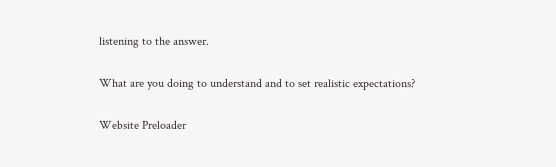listening to the answer.

What are you doing to understand and to set realistic expectations?

Website Preloader